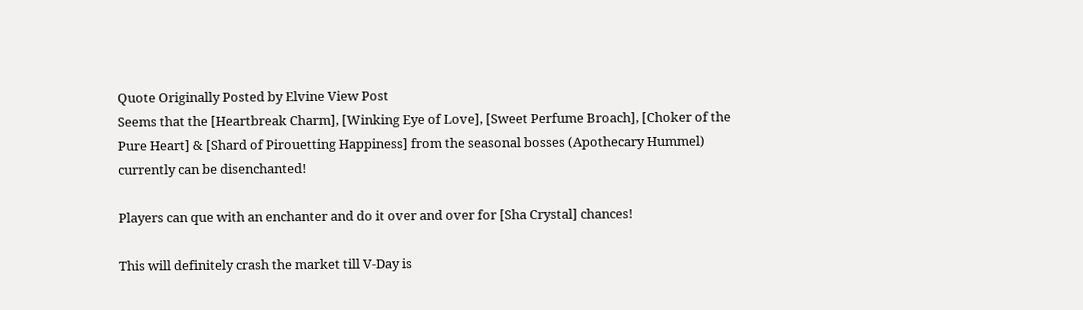Quote Originally Posted by Elvine View Post
Seems that the [Heartbreak Charm], [Winking Eye of Love], [Sweet Perfume Broach], [Choker of the Pure Heart] & [Shard of Pirouetting Happiness] from the seasonal bosses (Apothecary Hummel) currently can be disenchanted!

Players can que with an enchanter and do it over and over for [Sha Crystal] chances!

This will definitely crash the market till V-Day is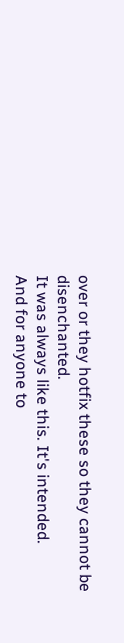over or they hotfix these so they cannot be disenchanted.
It was always like this. It's intended.
And for anyone to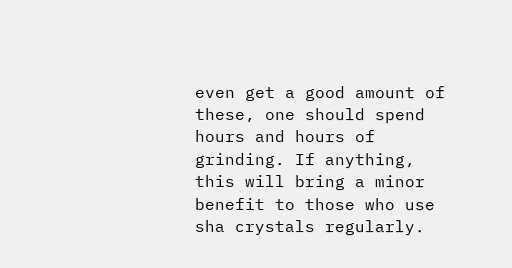even get a good amount of these, one should spend hours and hours of grinding. If anything, this will bring a minor benefit to those who use sha crystals regularly.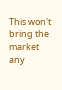This won't bring the market any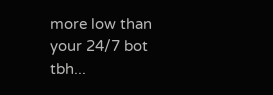more low than your 24/7 bot tbh...